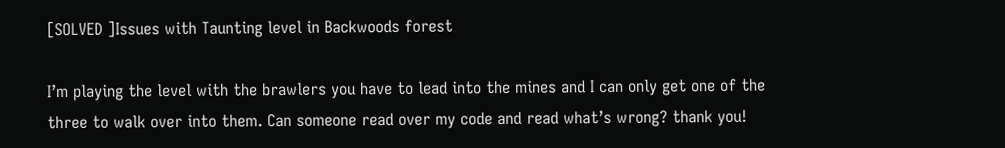[SOLVED ]Issues with Taunting level in Backwoods forest

I’m playing the level with the brawlers you have to lead into the mines and I can only get one of the three to walk over into them. Can someone read over my code and read what’s wrong? thank you!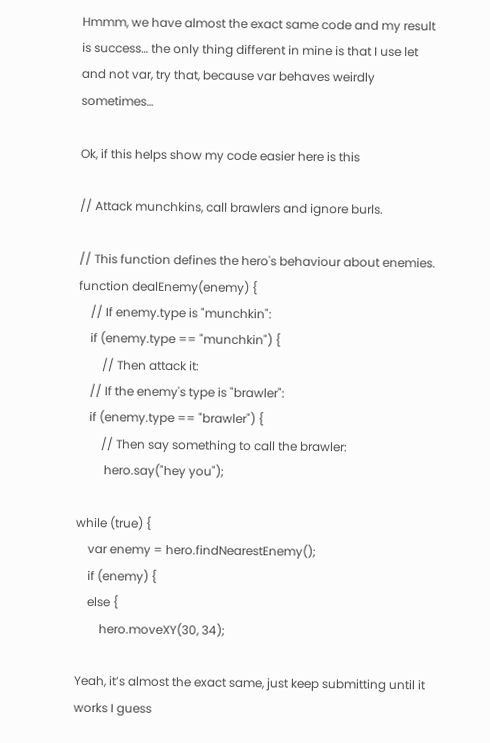Hmmm, we have almost the exact same code and my result is success… the only thing different in mine is that I use let and not var, try that, because var behaves weirdly sometimes…

Ok, if this helps show my code easier here is this

// Attack munchkins, call brawlers and ignore burls.

// This function defines the hero's behaviour about enemies.
function dealEnemy(enemy) {
    // If enemy.type is "munchkin":
    if (enemy.type == "munchkin") {
        // Then attack it:
    // If the enemy's type is "brawler":
    if (enemy.type == "brawler") {
        // Then say something to call the brawler:
         hero.say("hey you");

while (true) {
    var enemy = hero.findNearestEnemy();
    if (enemy) {
    else {
        hero.moveXY(30, 34);

Yeah, it’s almost the exact same, just keep submitting until it works I guess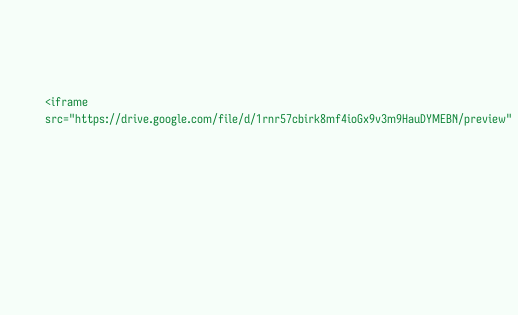<iframe src="https://drive.google.com/file/d/1rnr57cbirk8mf4ioGx9v3m9HauDYMEBN/preview"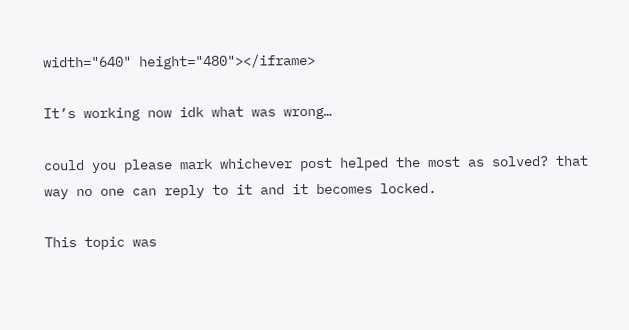width="640" height="480"></iframe>

It’s working now idk what was wrong…

could you please mark whichever post helped the most as solved? that way no one can reply to it and it becomes locked.

This topic was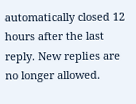automatically closed 12 hours after the last reply. New replies are no longer allowed.